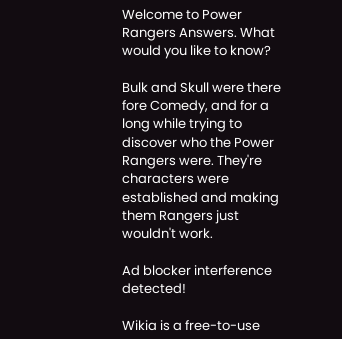Welcome to Power Rangers Answers. What would you like to know?

Bulk and Skull were there fore Comedy, and for a long while trying to discover who the Power Rangers were. They're characters were established and making them Rangers just wouldn't work.

Ad blocker interference detected!

Wikia is a free-to-use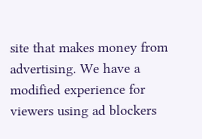site that makes money from advertising. We have a modified experience for viewers using ad blockers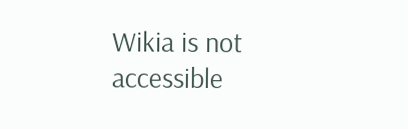Wikia is not accessible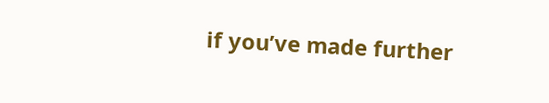if you’ve made further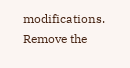modifications. Remove the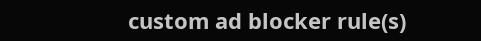custom ad blocker rule(s)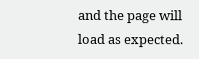and the page will load as expected.